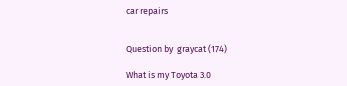car repairs


Question by  graycat (174)

What is my Toyota 3.0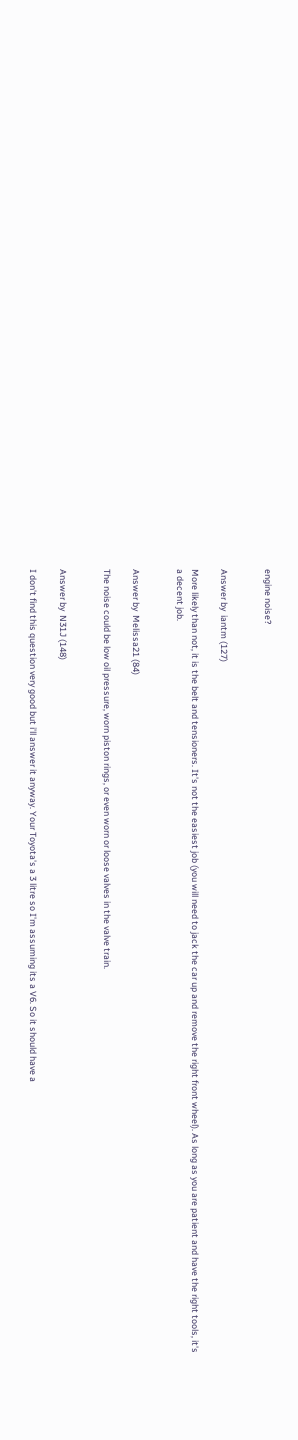engine noise?


Answer by  iantm (127)

More likely than not, it is the belt and tensioners. It's not the easiest job (you will need to jack the car up and remove the right front wheel). As long as you are patient and have the right tools, it's a decent job.


Answer by  Melissa21 (84)

The noise could be low oil pressure, worn piston rings, or even worn or loose valves in the valve train.


Answer by  N31J (148)

I don't find this question very good but i'll answer it anyway. Your Toyota's a 3 litre so I'm assuming its a V6. So it should have a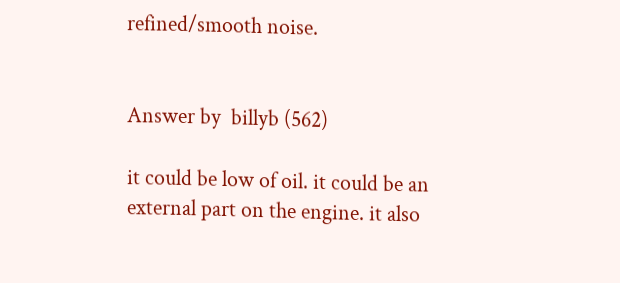refined/smooth noise.


Answer by  billyb (562)

it could be low of oil. it could be an external part on the engine. it also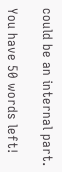could be an internal part.

You have 50 words left!